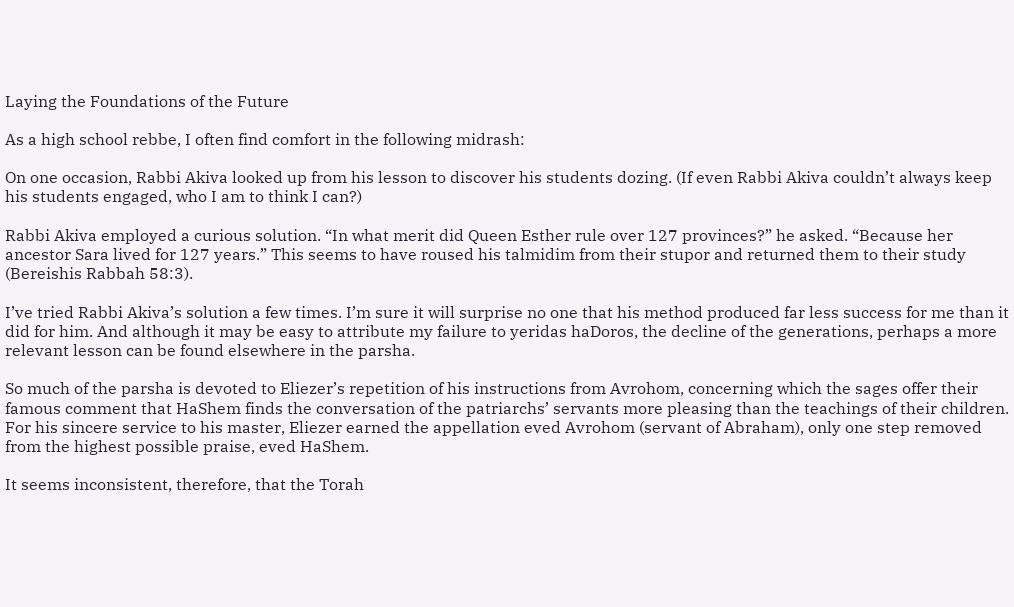Laying the Foundations of the Future

As a high school rebbe, I often find comfort in the following midrash:

On one occasion, Rabbi Akiva looked up from his lesson to discover his students dozing. (If even Rabbi Akiva couldn’t always keep his students engaged, who I am to think I can?)

Rabbi Akiva employed a curious solution. “In what merit did Queen Esther rule over 127 provinces?” he asked. “Because her ancestor Sara lived for 127 years.” This seems to have roused his talmidim from their stupor and returned them to their study (Bereishis Rabbah 58:3).

I’ve tried Rabbi Akiva’s solution a few times. I’m sure it will surprise no one that his method produced far less success for me than it did for him. And although it may be easy to attribute my failure to yeridas haDoros, the decline of the generations, perhaps a more relevant lesson can be found elsewhere in the parsha.

So much of the parsha is devoted to Eliezer’s repetition of his instructions from Avrohom, concerning which the sages offer their famous comment that HaShem finds the conversation of the patriarchs’ servants more pleasing than the teachings of their children. For his sincere service to his master, Eliezer earned the appellation eved Avrohom (servant of Abraham), only one step removed from the highest possible praise, eved HaShem.

It seems inconsistent, therefore, that the Torah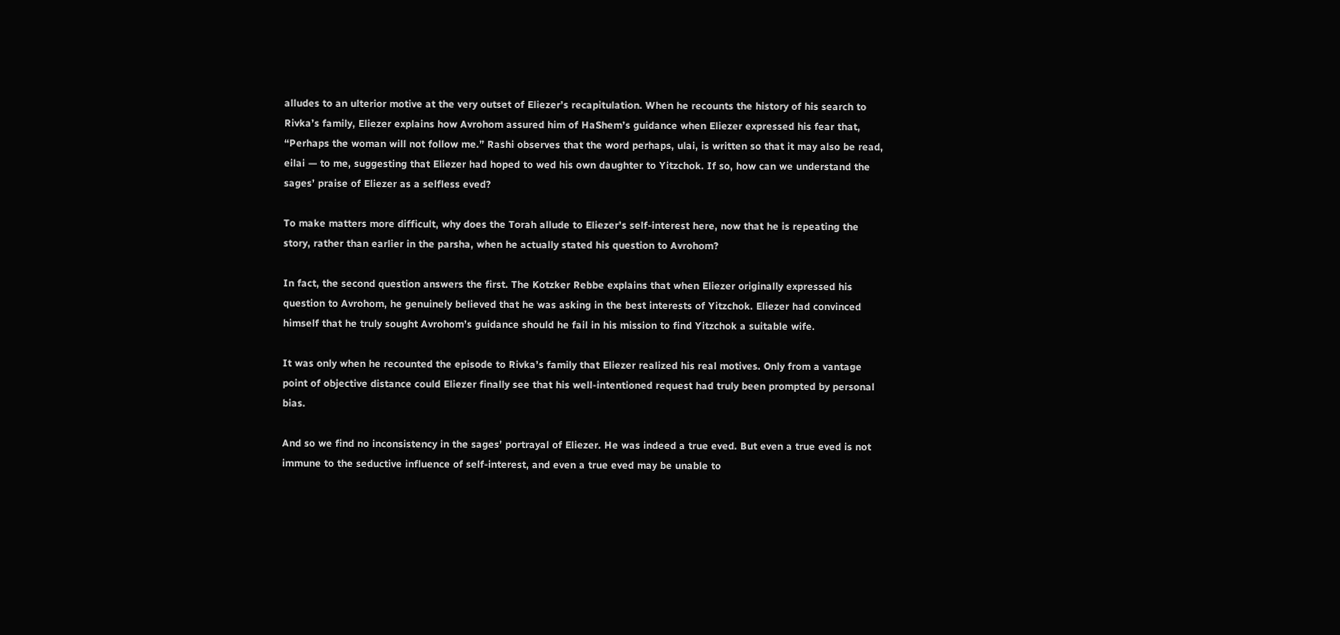alludes to an ulterior motive at the very outset of Eliezer’s recapitulation. When he recounts the history of his search to Rivka’s family, Eliezer explains how Avrohom assured him of HaShem’s guidance when Eliezer expressed his fear that, “Perhaps the woman will not follow me.” Rashi observes that the word perhaps, ulai, is written so that it may also be read, eilai — to me, suggesting that Eliezer had hoped to wed his own daughter to Yitzchok. If so, how can we understand the sages’ praise of Eliezer as a selfless eved?

To make matters more difficult, why does the Torah allude to Eliezer’s self-interest here, now that he is repeating the story, rather than earlier in the parsha, when he actually stated his question to Avrohom?

In fact, the second question answers the first. The Kotzker Rebbe explains that when Eliezer originally expressed his question to Avrohom, he genuinely believed that he was asking in the best interests of Yitzchok. Eliezer had convinced himself that he truly sought Avrohom’s guidance should he fail in his mission to find Yitzchok a suitable wife.

It was only when he recounted the episode to Rivka’s family that Eliezer realized his real motives. Only from a vantage point of objective distance could Eliezer finally see that his well-intentioned request had truly been prompted by personal bias.

And so we find no inconsistency in the sages’ portrayal of Eliezer. He was indeed a true eved. But even a true eved is not immune to the seductive influence of self-interest, and even a true eved may be unable to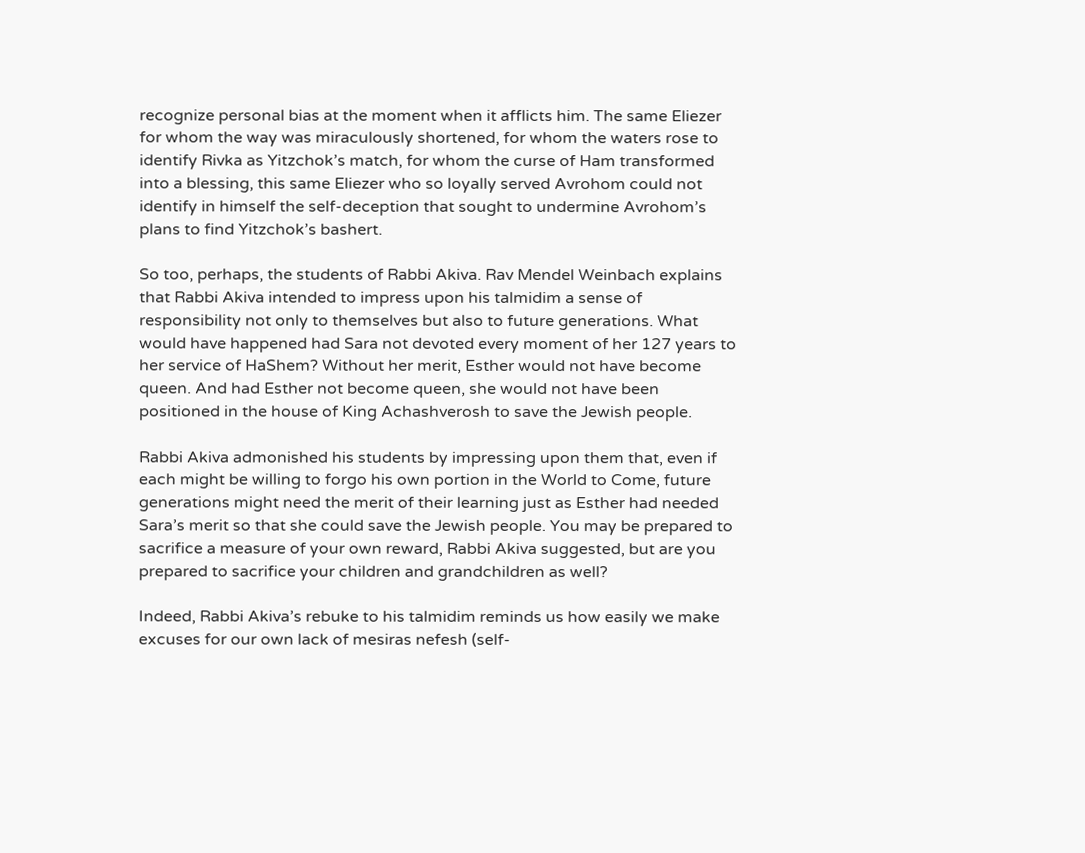recognize personal bias at the moment when it afflicts him. The same Eliezer for whom the way was miraculously shortened, for whom the waters rose to identify Rivka as Yitzchok’s match, for whom the curse of Ham transformed into a blessing, this same Eliezer who so loyally served Avrohom could not identify in himself the self-deception that sought to undermine Avrohom’s plans to find Yitzchok’s bashert.

So too, perhaps, the students of Rabbi Akiva. Rav Mendel Weinbach explains that Rabbi Akiva intended to impress upon his talmidim a sense of responsibility not only to themselves but also to future generations. What would have happened had Sara not devoted every moment of her 127 years to her service of HaShem? Without her merit, Esther would not have become queen. And had Esther not become queen, she would not have been positioned in the house of King Achashverosh to save the Jewish people.

Rabbi Akiva admonished his students by impressing upon them that, even if each might be willing to forgo his own portion in the World to Come, future generations might need the merit of their learning just as Esther had needed Sara’s merit so that she could save the Jewish people. You may be prepared to sacrifice a measure of your own reward, Rabbi Akiva suggested, but are you prepared to sacrifice your children and grandchildren as well?

Indeed, Rabbi Akiva’s rebuke to his talmidim reminds us how easily we make excuses for our own lack of mesiras nefesh (self-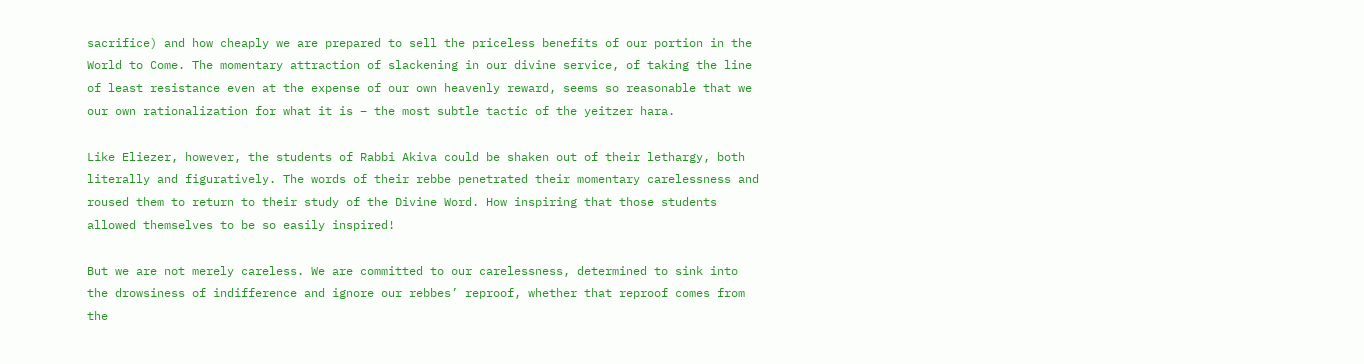sacrifice) and how cheaply we are prepared to sell the priceless benefits of our portion in the World to Come. The momentary attraction of slackening in our divine service, of taking the line of least resistance even at the expense of our own heavenly reward, seems so reasonable that we our own rationalization for what it is – the most subtle tactic of the yeitzer hara.

Like Eliezer, however, the students of Rabbi Akiva could be shaken out of their lethargy, both literally and figuratively. The words of their rebbe penetrated their momentary carelessness and roused them to return to their study of the Divine Word. How inspiring that those students allowed themselves to be so easily inspired!

But we are not merely careless. We are committed to our carelessness, determined to sink into the drowsiness of indifference and ignore our rebbes’ reproof, whether that reproof comes from the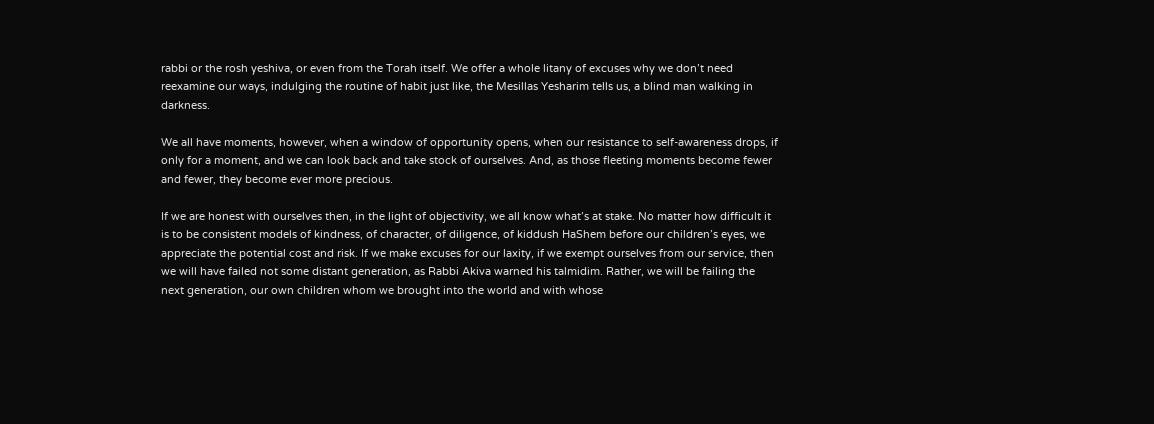rabbi or the rosh yeshiva, or even from the Torah itself. We offer a whole litany of excuses why we don’t need reexamine our ways, indulging the routine of habit just like, the Mesillas Yesharim tells us, a blind man walking in darkness.

We all have moments, however, when a window of opportunity opens, when our resistance to self-awareness drops, if only for a moment, and we can look back and take stock of ourselves. And, as those fleeting moments become fewer and fewer, they become ever more precious.

If we are honest with ourselves then, in the light of objectivity, we all know what’s at stake. No matter how difficult it is to be consistent models of kindness, of character, of diligence, of kiddush HaShem before our children’s eyes, we appreciate the potential cost and risk. If we make excuses for our laxity, if we exempt ourselves from our service, then we will have failed not some distant generation, as Rabbi Akiva warned his talmidim. Rather, we will be failing the next generation, our own children whom we brought into the world and with whose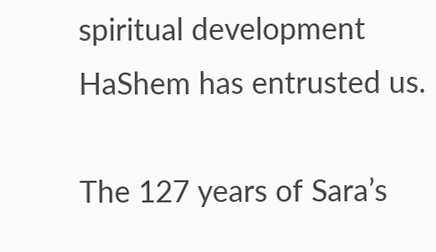spiritual development HaShem has entrusted us.

The 127 years of Sara’s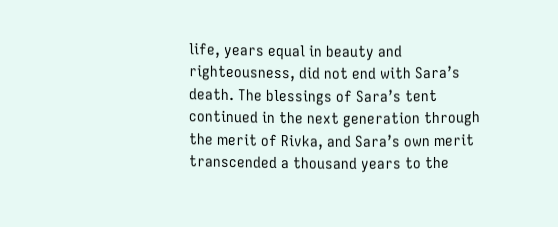life, years equal in beauty and righteousness, did not end with Sara’s death. The blessings of Sara’s tent continued in the next generation through the merit of Rivka, and Sara’s own merit transcended a thousand years to the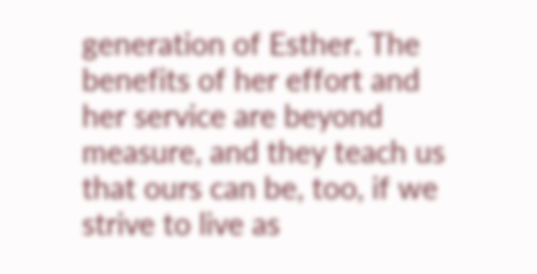generation of Esther. The benefits of her effort and her service are beyond measure, and they teach us that ours can be, too, if we strive to live as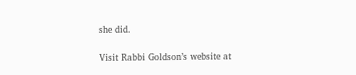she did.

Visit Rabbi Goldson’s website at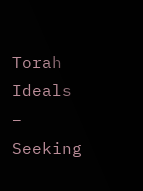Torah Ideals – Seeking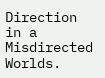Direction in a Misdirected Worlds.